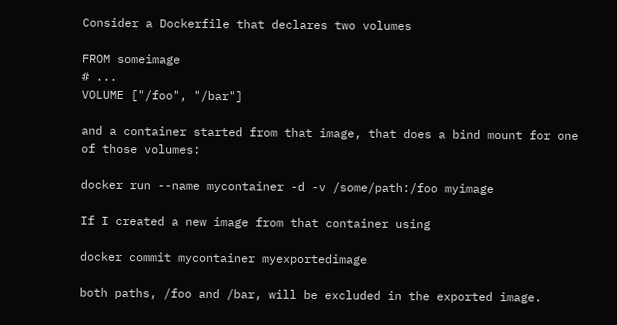Consider a Dockerfile that declares two volumes

FROM someimage
# ...
VOLUME ["/foo", "/bar"]

and a container started from that image, that does a bind mount for one of those volumes:

docker run --name mycontainer -d -v /some/path:/foo myimage

If I created a new image from that container using

docker commit mycontainer myexportedimage

both paths, /foo and /bar, will be excluded in the exported image.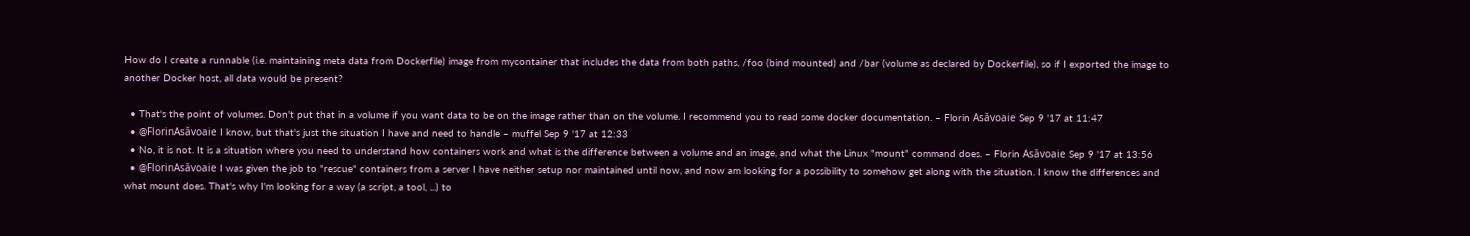How do I create a runnable (i.e. maintaining meta data from Dockerfile) image from mycontainer that includes the data from both paths, /foo (bind mounted) and /bar (volume as declared by Dockerfile), so if I exported the image to another Docker host, all data would be present?

  • That's the point of volumes. Don't put that in a volume if you want data to be on the image rather than on the volume. I recommend you to read some docker documentation. – Florin Asăvoaie Sep 9 '17 at 11:47
  • @FlorinAsăvoaie I know, but that's just the situation I have and need to handle – muffel Sep 9 '17 at 12:33
  • No, it is not. It is a situation where you need to understand how containers work and what is the difference between a volume and an image, and what the Linux "mount" command does. – Florin Asăvoaie Sep 9 '17 at 13:56
  • @FlorinAsăvoaie I was given the job to "rescue" containers from a server I have neither setup nor maintained until now, and now am looking for a possibility to somehow get along with the situation. I know the differences and what mount does. That's why I'm looking for a way (a script, a tool, ...) to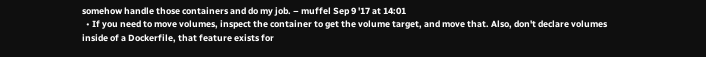somehow handle those containers and do my job. – muffel Sep 9 '17 at 14:01
  • If you need to move volumes, inspect the container to get the volume target, and move that. Also, don't declare volumes inside of a Dockerfile, that feature exists for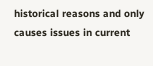historical reasons and only causes issues in current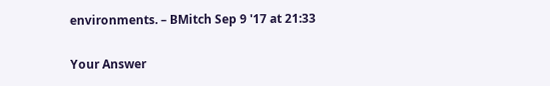environments. – BMitch Sep 9 '17 at 21:33

Your Answer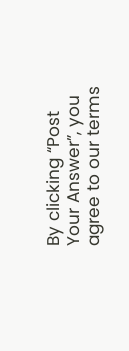By clicking “Post Your Answer”, you agree to our terms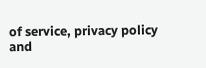of service, privacy policy and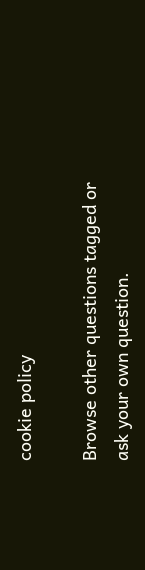cookie policy

Browse other questions tagged or ask your own question.